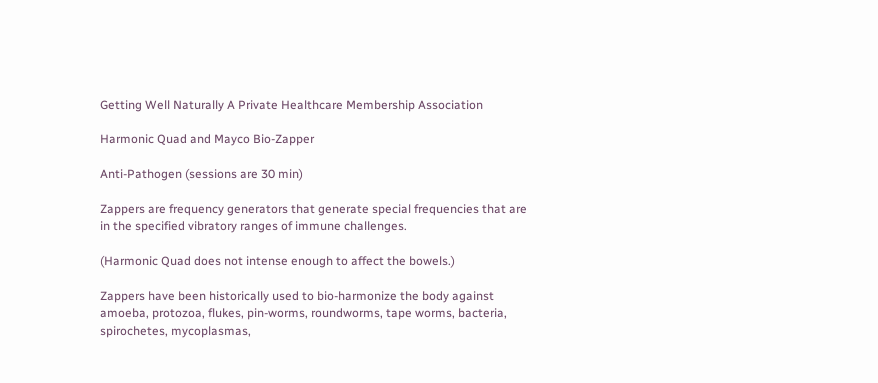Getting Well Naturally A Private Healthcare Membership Association

Harmonic Quad and Mayco Bio-Zapper

Anti-Pathogen (sessions are 30 min)

Zappers are frequency generators that generate special frequencies that are in the specified vibratory ranges of immune challenges.

(Harmonic Quad does not intense enough to affect the bowels.)

Zappers have been historically used to bio-harmonize the body against amoeba, protozoa, flukes, pin-worms, roundworms, tape worms, bacteria, spirochetes, mycoplasmas,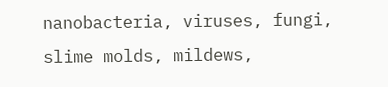nanobacteria, viruses, fungi, slime molds, mildews,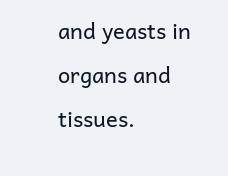and yeasts in organs and tissues.